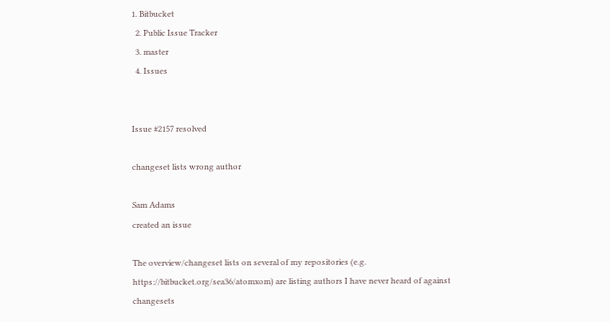1. Bitbucket
  2. Public Issue Tracker
  3. master
  4. Issues


Issue #2157 resolved

changeset lists wrong author

Sam Adams
created an issue

The overview/changeset lists on several of my repositories (e.g. https://bitbucket.org/sea36/atomxom) are listing authors I have never heard of against changesets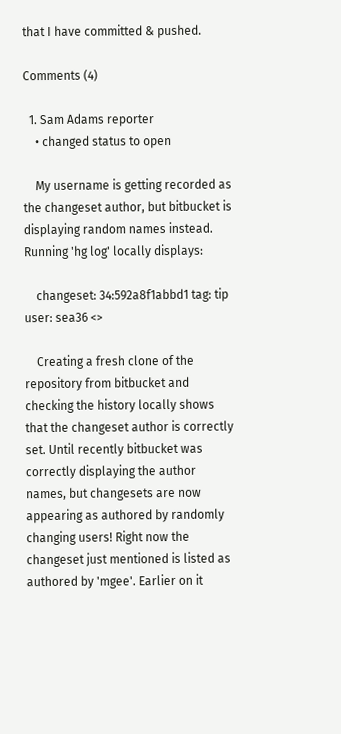that I have committed & pushed.

Comments (4)

  1. Sam Adams reporter
    • changed status to open

    My username is getting recorded as the changeset author, but bitbucket is displaying random names instead. Running 'hg log' locally displays:

    changeset: 34:592a8f1abbd1 tag: tip user: sea36 <>

    Creating a fresh clone of the repository from bitbucket and checking the history locally shows that the changeset author is correctly set. Until recently bitbucket was correctly displaying the author names, but changesets are now appearing as authored by randomly changing users! Right now the changeset just mentioned is listed as authored by 'mgee'. Earlier on it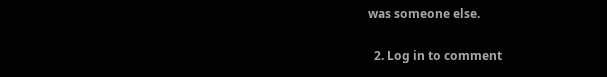was someone else.

  2. Log in to comment